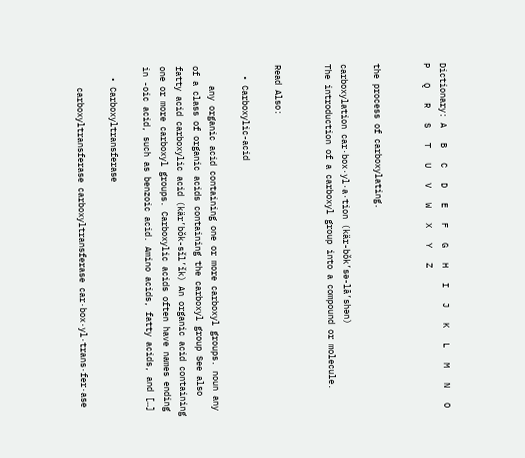Dictionary: A   B   C   D   E   F   G   H   I   J   K   L   M   N   O   P   Q   R   S   T   U   V   W   X   Y   Z


the process of carboxylating.

carboxylation car·box·yl·a·tion (kär-bŏk’sə-lā’shən)
The introduction of a carboxyl group into a compound or molecule.


Read Also:

  • Carboxylic-acid

    any organic acid containing one or more carboxyl groups. noun any of a class of organic acids containing the carboxyl group See also fatty acid carboxylic acid (kär’bŏk-sĭl’ĭk) An organic acid containing one or more carboxyl groups. Carboxylic acids often have names ending in -oic acid, such as benzoic acid. Amino acids, fatty acids, and […]

  • Carboxyltransferase

    carboxyltransferase carboxyltransferase car·box·yl·trans·fer·ase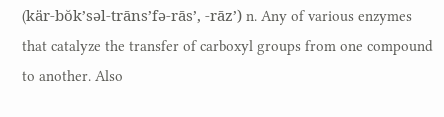(kär-bŏk’səl-trāns’fə-rās’, -rāz’) n. Any of various enzymes that catalyze the transfer of carboxyl groups from one compound to another. Also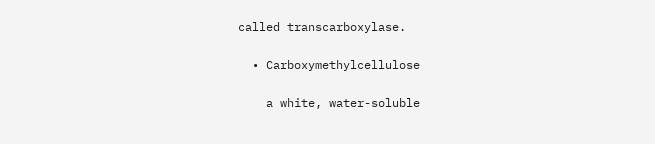called transcarboxylase.

  • Carboxymethylcellulose

    a white, water-soluble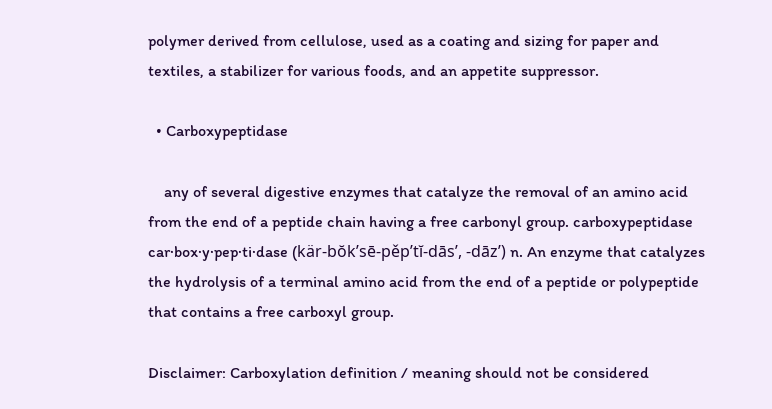polymer derived from cellulose, used as a coating and sizing for paper and textiles, a stabilizer for various foods, and an appetite suppressor.

  • Carboxypeptidase

    any of several digestive enzymes that catalyze the removal of an amino acid from the end of a peptide chain having a free carbonyl group. carboxypeptidase car·box·y·pep·ti·dase (kär-bŏk’sē-pěp’tĭ-dās’, -dāz’) n. An enzyme that catalyzes the hydrolysis of a terminal amino acid from the end of a peptide or polypeptide that contains a free carboxyl group.

Disclaimer: Carboxylation definition / meaning should not be considered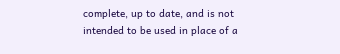complete, up to date, and is not intended to be used in place of a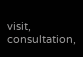visit, consultation,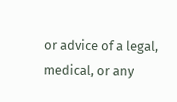or advice of a legal, medical, or any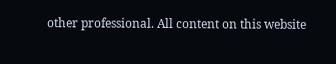other professional. All content on this website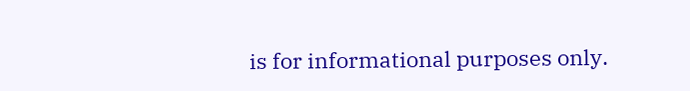is for informational purposes only.